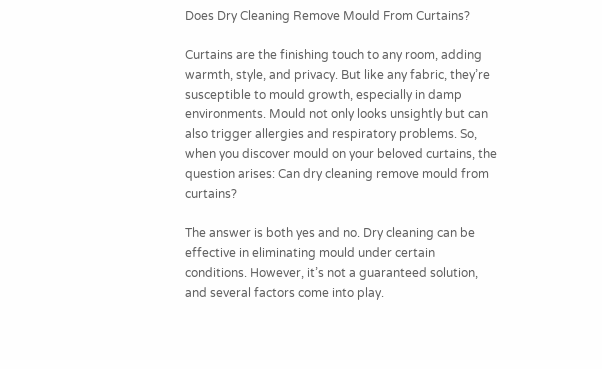Does Dry Cleaning Remove Mould From Curtains?

Curtains are the finishing touch to any room, adding warmth, style, and privacy. But like any fabric, they’re susceptible to mould growth, especially in damp environments. Mould not only looks unsightly but can also trigger allergies and respiratory problems. So, when you discover mould on your beloved curtains, the question arises: Can dry cleaning remove mould from curtains?

The answer is both yes and no. Dry cleaning can be effective in eliminating mould under certain conditions. However, it’s not a guaranteed solution, and several factors come into play.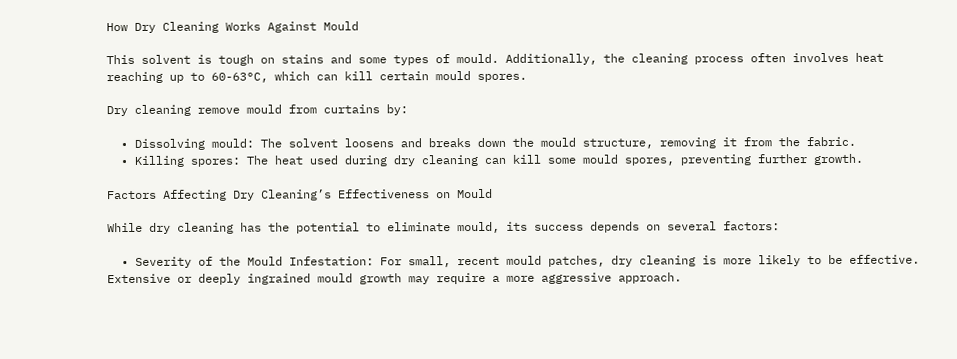How Dry Cleaning Works Against Mould

This solvent is tough on stains and some types of mould. Additionally, the cleaning process often involves heat reaching up to 60-63°C, which can kill certain mould spores.

Dry cleaning remove mould from curtains by:

  • Dissolving mould: The solvent loosens and breaks down the mould structure, removing it from the fabric.
  • Killing spores: The heat used during dry cleaning can kill some mould spores, preventing further growth.

Factors Affecting Dry Cleaning’s Effectiveness on Mould

While dry cleaning has the potential to eliminate mould, its success depends on several factors:

  • Severity of the Mould Infestation: For small, recent mould patches, dry cleaning is more likely to be effective. Extensive or deeply ingrained mould growth may require a more aggressive approach.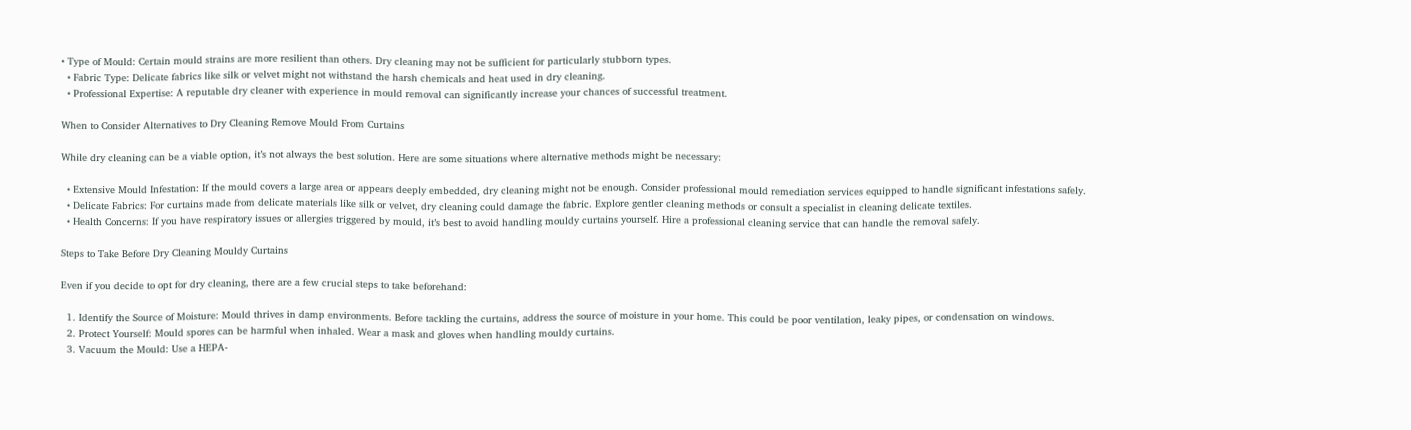• Type of Mould: Certain mould strains are more resilient than others. Dry cleaning may not be sufficient for particularly stubborn types.
  • Fabric Type: Delicate fabrics like silk or velvet might not withstand the harsh chemicals and heat used in dry cleaning.
  • Professional Expertise: A reputable dry cleaner with experience in mould removal can significantly increase your chances of successful treatment.

When to Consider Alternatives to Dry Cleaning Remove Mould From Curtains

While dry cleaning can be a viable option, it’s not always the best solution. Here are some situations where alternative methods might be necessary:

  • Extensive Mould Infestation: If the mould covers a large area or appears deeply embedded, dry cleaning might not be enough. Consider professional mould remediation services equipped to handle significant infestations safely.
  • Delicate Fabrics: For curtains made from delicate materials like silk or velvet, dry cleaning could damage the fabric. Explore gentler cleaning methods or consult a specialist in cleaning delicate textiles.
  • Health Concerns: If you have respiratory issues or allergies triggered by mould, it’s best to avoid handling mouldy curtains yourself. Hire a professional cleaning service that can handle the removal safely.

Steps to Take Before Dry Cleaning Mouldy Curtains

Even if you decide to opt for dry cleaning, there are a few crucial steps to take beforehand:

  1. Identify the Source of Moisture: Mould thrives in damp environments. Before tackling the curtains, address the source of moisture in your home. This could be poor ventilation, leaky pipes, or condensation on windows.
  2. Protect Yourself: Mould spores can be harmful when inhaled. Wear a mask and gloves when handling mouldy curtains.
  3. Vacuum the Mould: Use a HEPA-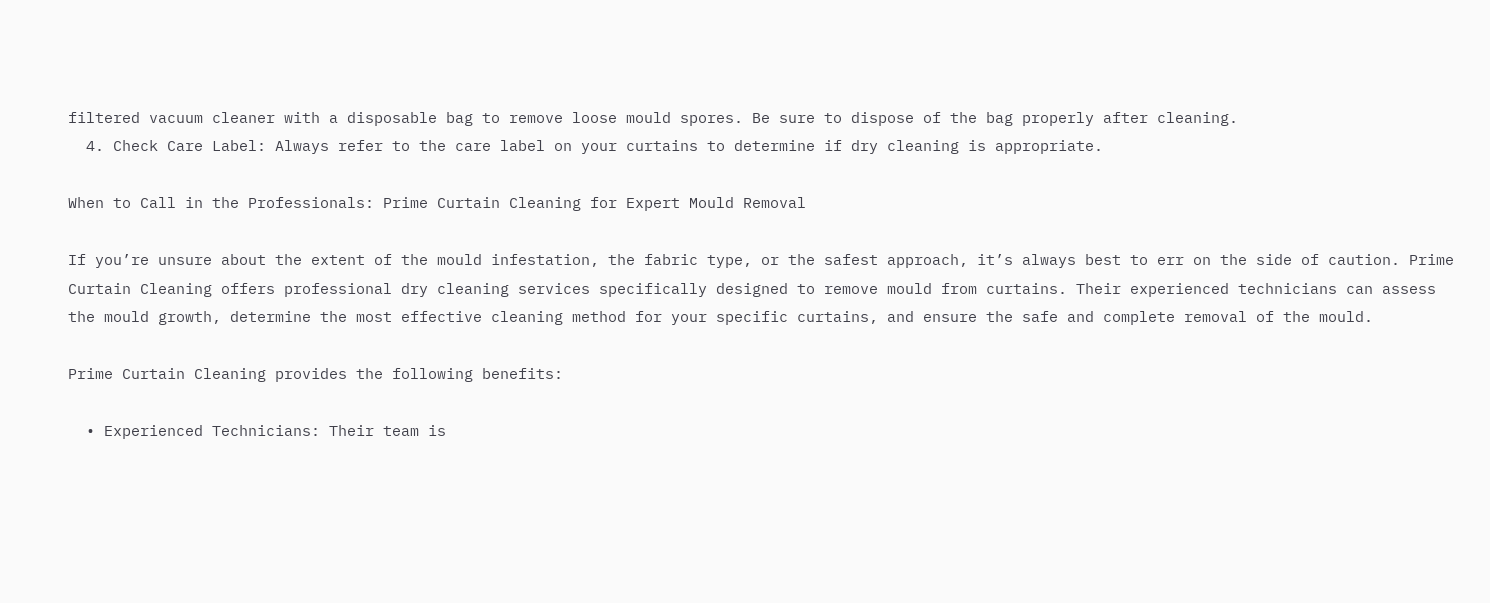filtered vacuum cleaner with a disposable bag to remove loose mould spores. Be sure to dispose of the bag properly after cleaning.
  4. Check Care Label: Always refer to the care label on your curtains to determine if dry cleaning is appropriate.

When to Call in the Professionals: Prime Curtain Cleaning for Expert Mould Removal

If you’re unsure about the extent of the mould infestation, the fabric type, or the safest approach, it’s always best to err on the side of caution. Prime Curtain Cleaning offers professional dry cleaning services specifically designed to remove mould from curtains. Their experienced technicians can assess the mould growth, determine the most effective cleaning method for your specific curtains, and ensure the safe and complete removal of the mould.

Prime Curtain Cleaning provides the following benefits:

  • Experienced Technicians: Their team is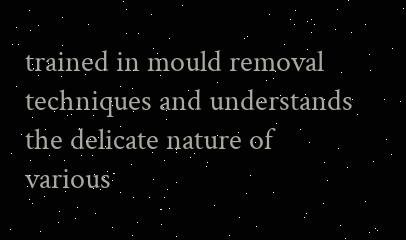trained in mould removal techniques and understands the delicate nature of various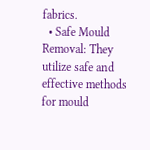fabrics.
  • Safe Mould Removal: They utilize safe and effective methods for mould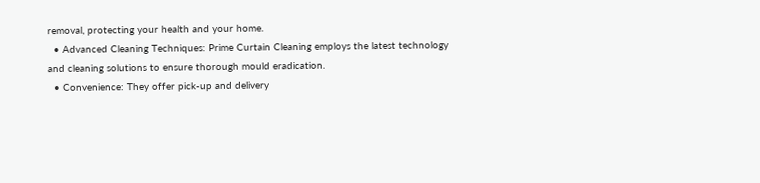removal, protecting your health and your home.
  • Advanced Cleaning Techniques: Prime Curtain Cleaning employs the latest technology and cleaning solutions to ensure thorough mould eradication.
  • Convenience: They offer pick-up and delivery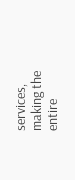services, making the entire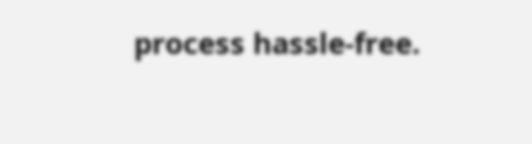process hassle-free.